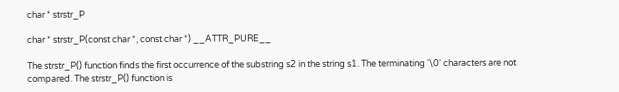char * strstr_P

char * strstr_P(const char *, const char *) __ATTR_PURE__

The strstr_P() function finds the first occurrence of the substring s2 in the string s1. The terminating '\0' characters are not compared. The strstr_P() function is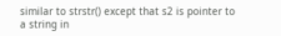similar to strstr() except that s2 is pointer to a string in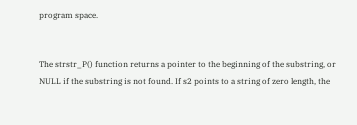program space.


The strstr_P() function returns a pointer to the beginning of the substring, or NULL if the substring is not found. If s2 points to a string of zero length, the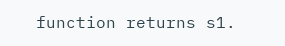function returns s1.